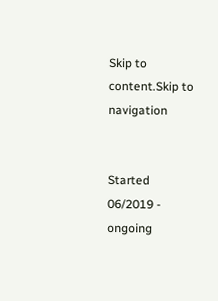Skip to content.Skip to navigation


Started 06/2019 - ongoing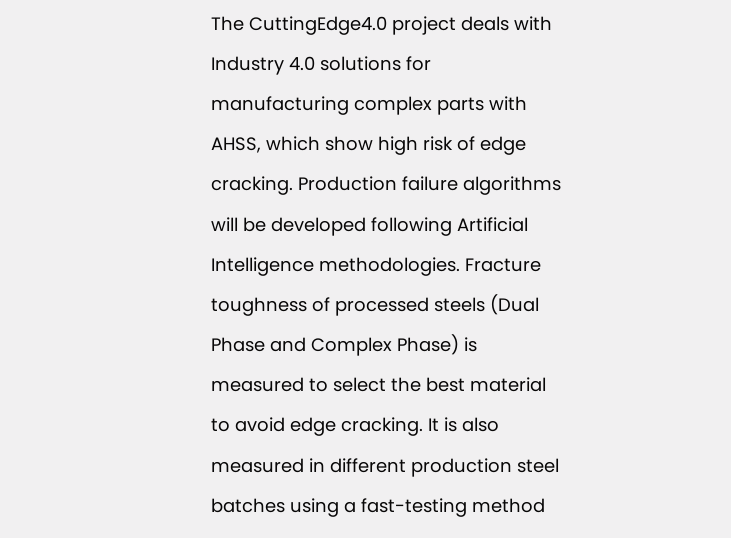The CuttingEdge4.0 project deals with Industry 4.0 solutions for manufacturing complex parts with AHSS, which show high risk of edge cracking. Production failure algorithms will be developed following Artificial Intelligence methodologies. Fracture toughness of processed steels (Dual Phase and Complex Phase) is measured to select the best material to avoid edge cracking. It is also measured in different production steel batches using a fast-testing method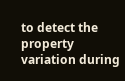to detect the property variation during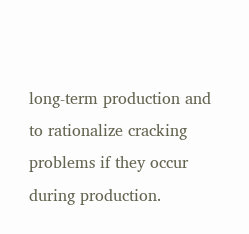long-term production and to rationalize cracking problems if they occur during production.